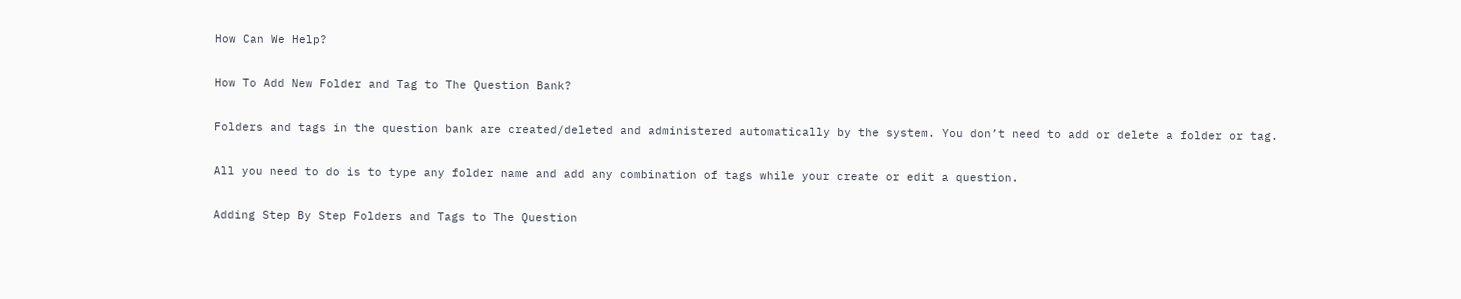How Can We Help?

How To Add New Folder and Tag to The Question Bank?

Folders and tags in the question bank are created/deleted and administered automatically by the system. You don’t need to add or delete a folder or tag.

All you need to do is to type any folder name and add any combination of tags while your create or edit a question.

Adding Step By Step Folders and Tags to The Question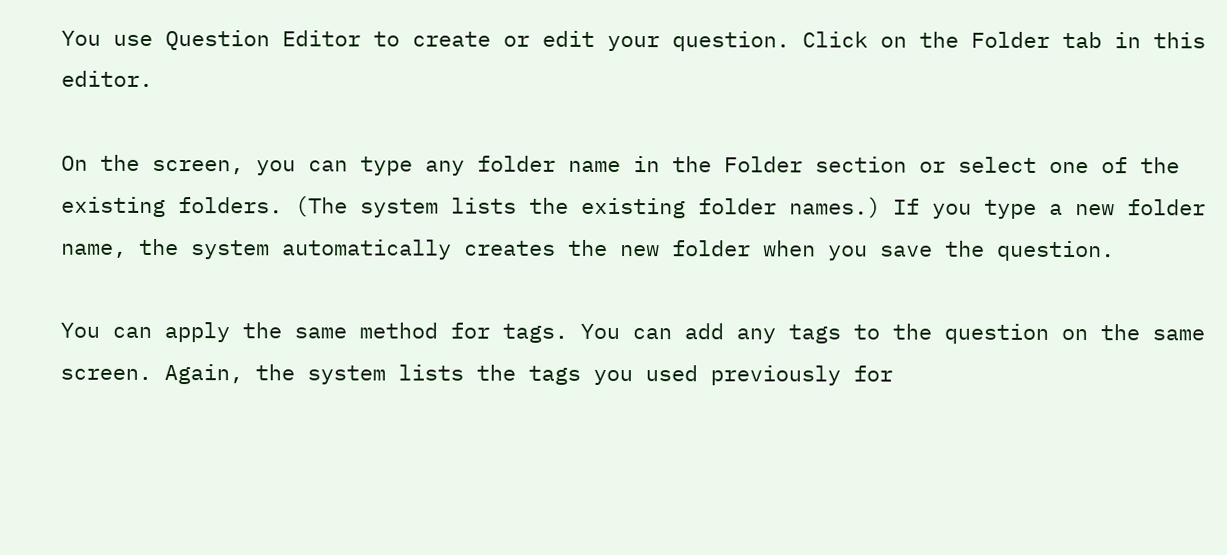You use Question Editor to create or edit your question. Click on the Folder tab in this editor.

On the screen, you can type any folder name in the Folder section or select one of the existing folders. (The system lists the existing folder names.) If you type a new folder name, the system automatically creates the new folder when you save the question.

You can apply the same method for tags. You can add any tags to the question on the same screen. Again, the system lists the tags you used previously for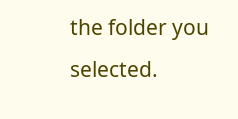the folder you selected.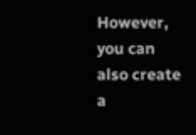However, you can also create a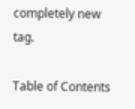completely new tag.

Table of Contents